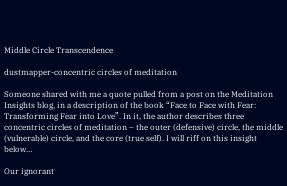Middle Circle Transcendence

dustmapper-concentric circles of meditation

Someone shared with me a quote pulled from a post on the Meditation Insights blog, in a description of the book “Face to Face with Fear: Transforming Fear into Love”. In it, the author describes three concentric circles of meditation – the outer (defensive) circle, the middle (vulnerable) circle, and the core (true self). I will riff on this insight below…

Our ignorant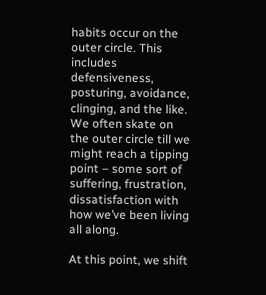habits occur on the outer circle. This includes defensiveness, posturing, avoidance, clinging, and the like. We often skate on the outer circle till we might reach a tipping point – some sort of suffering, frustration, dissatisfaction with how we’ve been living all along.

At this point, we shift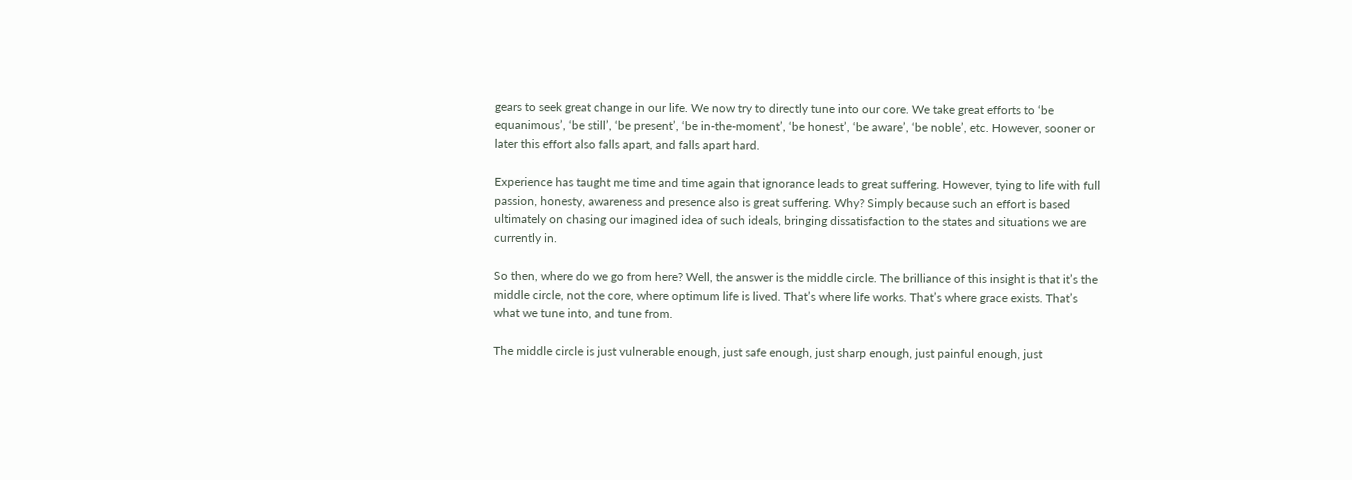gears to seek great change in our life. We now try to directly tune into our core. We take great efforts to ‘be equanimous’, ‘be still’, ‘be present’, ‘be in-the-moment’, ‘be honest’, ‘be aware’, ‘be noble’, etc. However, sooner or later this effort also falls apart, and falls apart hard.

Experience has taught me time and time again that ignorance leads to great suffering. However, tying to life with full passion, honesty, awareness and presence also is great suffering. Why? Simply because such an effort is based ultimately on chasing our imagined idea of such ideals, bringing dissatisfaction to the states and situations we are currently in.

So then, where do we go from here? Well, the answer is the middle circle. The brilliance of this insight is that it’s the middle circle, not the core, where optimum life is lived. That’s where life works. That’s where grace exists. That’s what we tune into, and tune from.

The middle circle is just vulnerable enough, just safe enough, just sharp enough, just painful enough, just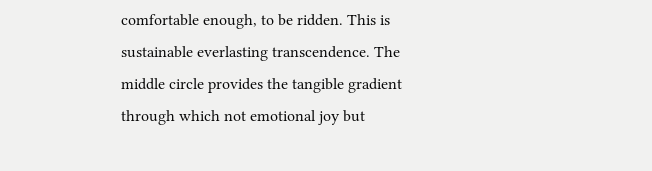comfortable enough, to be ridden. This is sustainable everlasting transcendence. The middle circle provides the tangible gradient through which not emotional joy but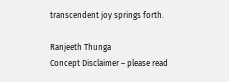transcendent joy springs forth.

Ranjeeth Thunga
Concept Disclaimer – please read